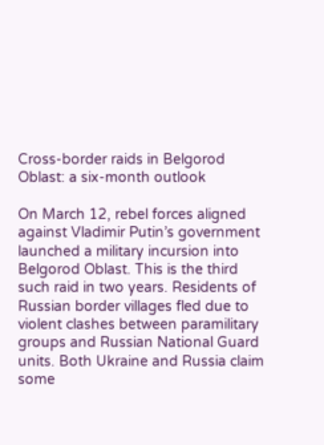Cross-border raids in Belgorod Oblast: a six-month outlook

On March 12, rebel forces aligned against Vladimir Putin’s government launched a military incursion into Belgorod Oblast. This is the third such raid in two years. Residents of Russian border villages fled due to violent clashes between paramilitary groups and Russian National Guard units. Both Ukraine and Russia claim some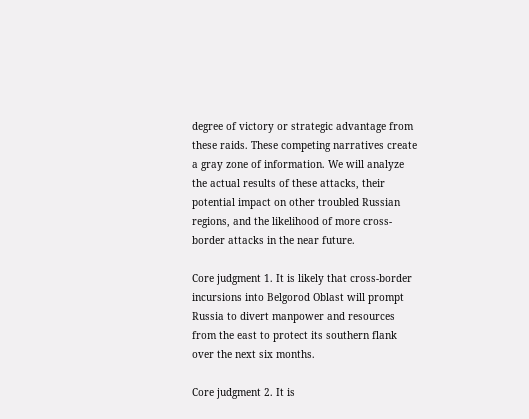degree of victory or strategic advantage from these raids. These competing narratives create a gray zone of information. We will analyze the actual results of these attacks, their potential impact on other troubled Russian regions, and the likelihood of more cross-border attacks in the near future.

Core judgment 1. It is likely that cross-border incursions into Belgorod Oblast will prompt Russia to divert manpower and resources from the east to protect its southern flank over the next six months.

Core judgment 2. It is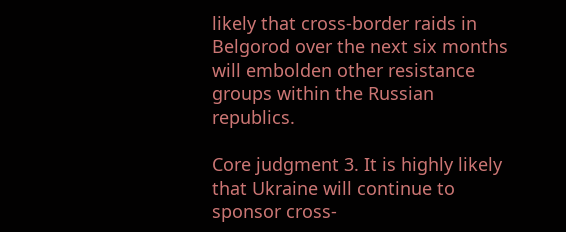likely that cross-border raids in Belgorod over the next six months will embolden other resistance groups within the Russian republics.

Core judgment 3. It is highly likely that Ukraine will continue to sponsor cross-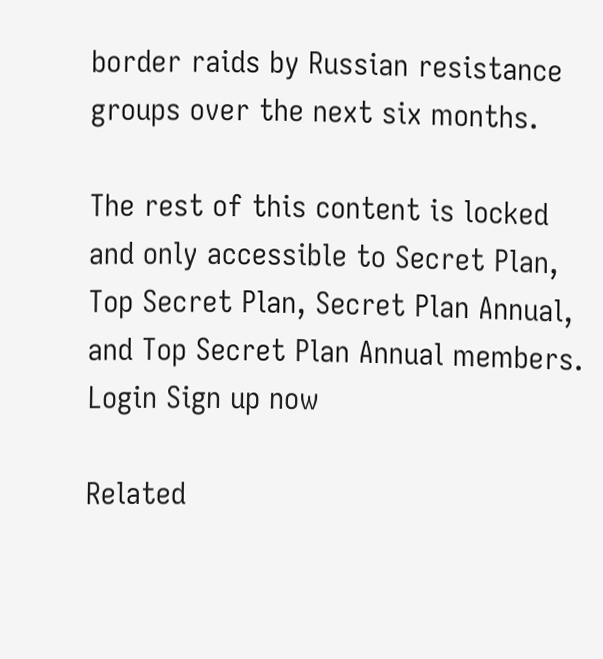border raids by Russian resistance groups over the next six months.

The rest of this content is locked and only accessible to Secret Plan, Top Secret Plan, Secret Plan Annual, and Top Secret Plan Annual members.
Login Sign up now

Related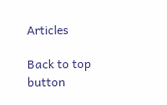Articles

Back to top button